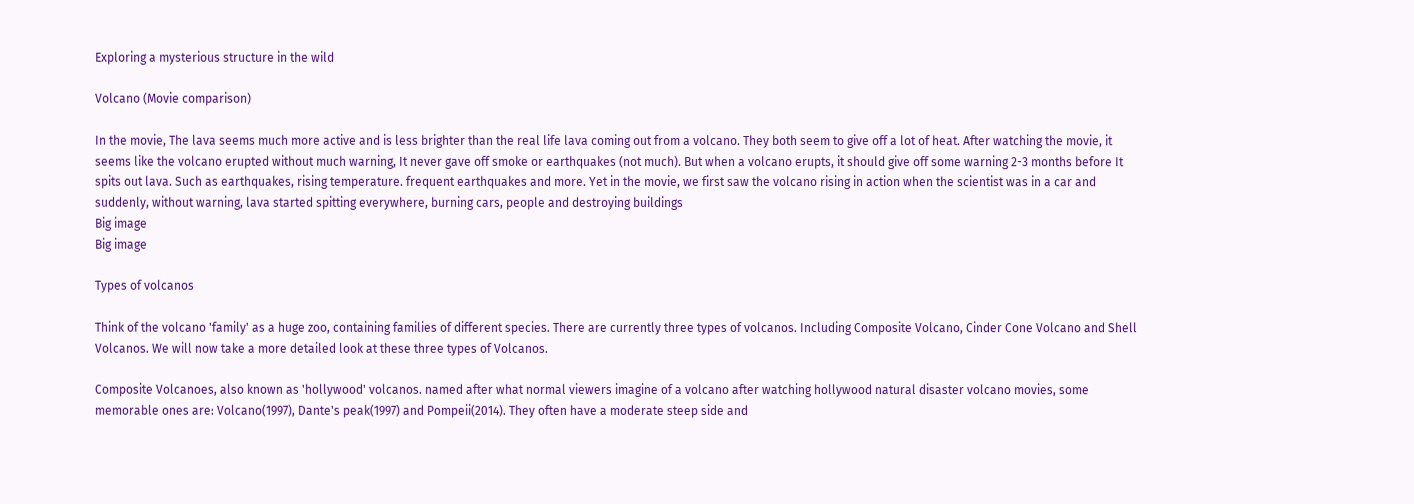Exploring a mysterious structure in the wild

Volcano (Movie comparison)

In the movie, The lava seems much more active and is less brighter than the real life lava coming out from a volcano. They both seem to give off a lot of heat. After watching the movie, it seems like the volcano erupted without much warning, It never gave off smoke or earthquakes (not much). But when a volcano erupts, it should give off some warning 2-3 months before It spits out lava. Such as earthquakes, rising temperature. frequent earthquakes and more. Yet in the movie, we first saw the volcano rising in action when the scientist was in a car and suddenly, without warning, lava started spitting everywhere, burning cars, people and destroying buildings
Big image
Big image

Types of volcanos

Think of the volcano 'family' as a huge zoo, containing families of different species. There are currently three types of volcanos. Including Composite Volcano, Cinder Cone Volcano and Shell Volcanos. We will now take a more detailed look at these three types of Volcanos.

Composite Volcanoes, also known as 'hollywood' volcanos. named after what normal viewers imagine of a volcano after watching hollywood natural disaster volcano movies, some memorable ones are: Volcano(1997), Dante's peak(1997) and Pompeii(2014). They often have a moderate steep side and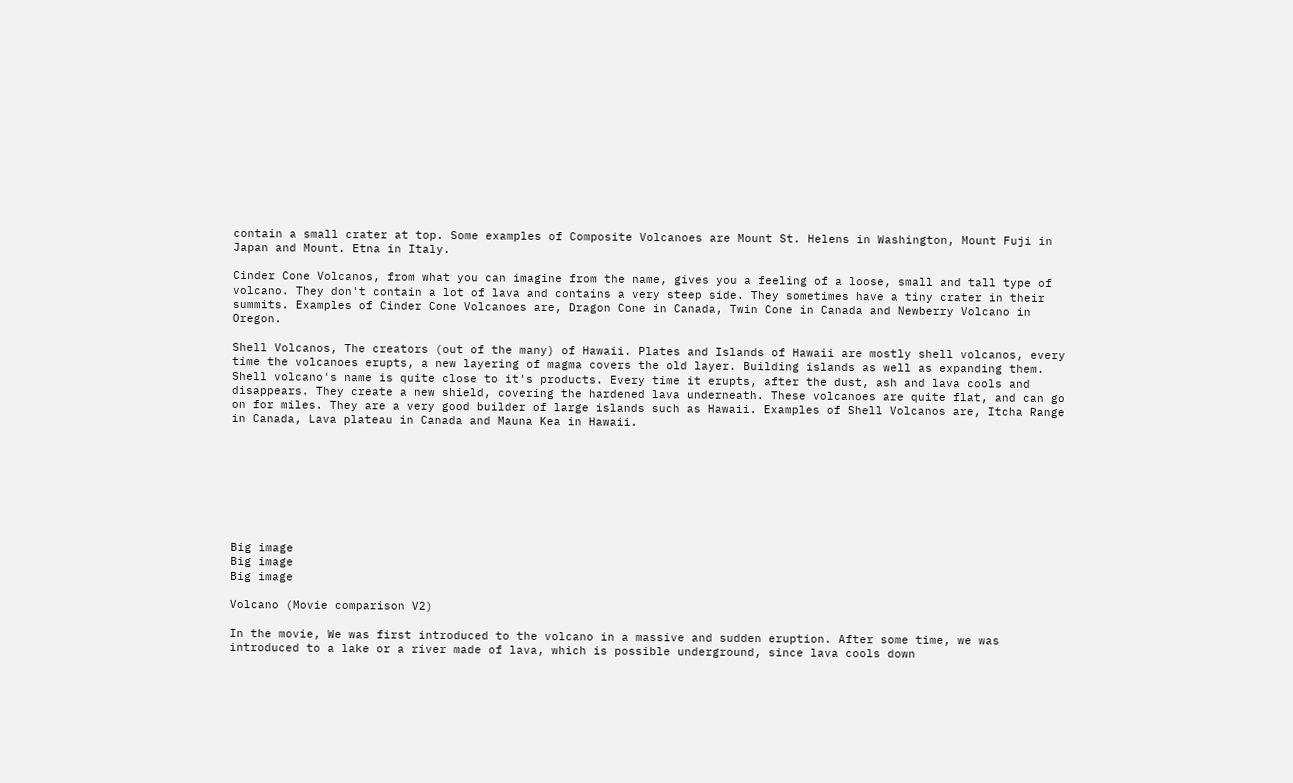contain a small crater at top. Some examples of Composite Volcanoes are Mount St. Helens in Washington, Mount Fuji in Japan and Mount. Etna in Italy.

Cinder Cone Volcanos, from what you can imagine from the name, gives you a feeling of a loose, small and tall type of volcano. They don't contain a lot of lava and contains a very steep side. They sometimes have a tiny crater in their summits. Examples of Cinder Cone Volcanoes are, Dragon Cone in Canada, Twin Cone in Canada and Newberry Volcano in Oregon.

Shell Volcanos, The creators (out of the many) of Hawaii. Plates and Islands of Hawaii are mostly shell volcanos, every time the volcanoes erupts, a new layering of magma covers the old layer. Building islands as well as expanding them. Shell volcano's name is quite close to it's products. Every time it erupts, after the dust, ash and lava cools and disappears. They create a new shield, covering the hardened lava underneath. These volcanoes are quite flat, and can go on for miles. They are a very good builder of large islands such as Hawaii. Examples of Shell Volcanos are, Itcha Range in Canada, Lava plateau in Canada and Mauna Kea in Hawaii.








Big image
Big image
Big image

Volcano (Movie comparison V2)

In the movie, We was first introduced to the volcano in a massive and sudden eruption. After some time, we was introduced to a lake or a river made of lava, which is possible underground, since lava cools down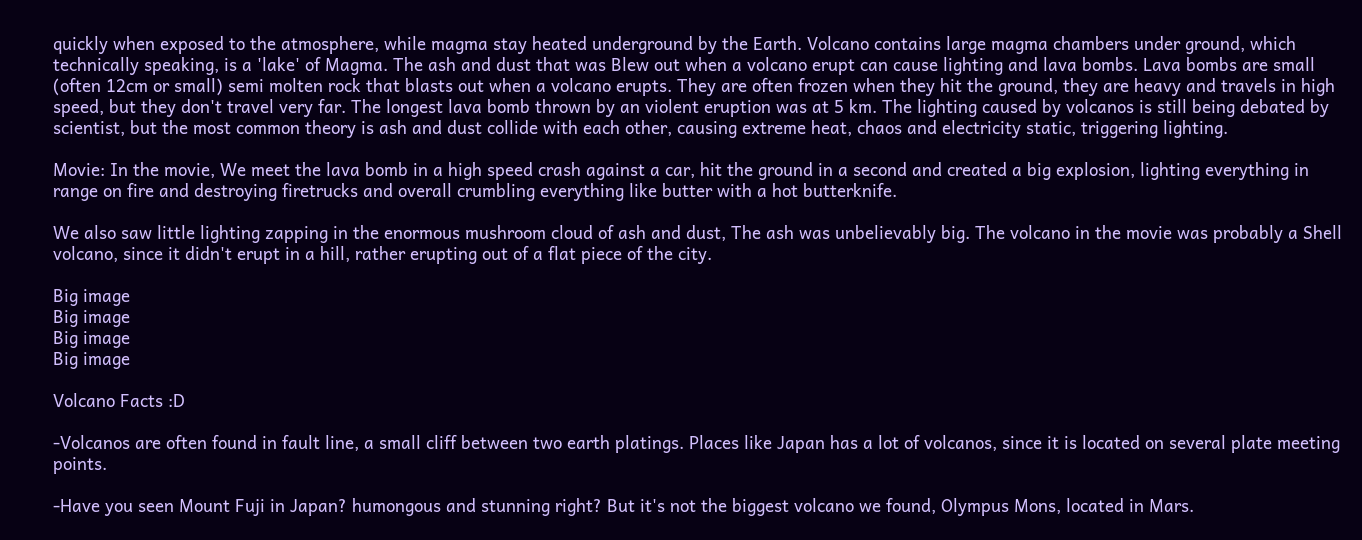quickly when exposed to the atmosphere, while magma stay heated underground by the Earth. Volcano contains large magma chambers under ground, which technically speaking, is a 'lake' of Magma. The ash and dust that was Blew out when a volcano erupt can cause lighting and lava bombs. Lava bombs are small (often 12cm or small) semi molten rock that blasts out when a volcano erupts. They are often frozen when they hit the ground, they are heavy and travels in high speed, but they don't travel very far. The longest lava bomb thrown by an violent eruption was at 5 km. The lighting caused by volcanos is still being debated by scientist, but the most common theory is ash and dust collide with each other, causing extreme heat, chaos and electricity static, triggering lighting.

Movie: In the movie, We meet the lava bomb in a high speed crash against a car, hit the ground in a second and created a big explosion, lighting everything in range on fire and destroying firetrucks and overall crumbling everything like butter with a hot butterknife.

We also saw little lighting zapping in the enormous mushroom cloud of ash and dust, The ash was unbelievably big. The volcano in the movie was probably a Shell volcano, since it didn't erupt in a hill, rather erupting out of a flat piece of the city.

Big image
Big image
Big image
Big image

Volcano Facts :D

-Volcanos are often found in fault line, a small cliff between two earth platings. Places like Japan has a lot of volcanos, since it is located on several plate meeting points.

-Have you seen Mount Fuji in Japan? humongous and stunning right? But it's not the biggest volcano we found, Olympus Mons, located in Mars.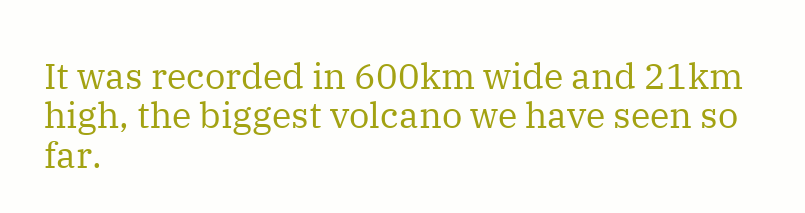It was recorded in 600km wide and 21km high, the biggest volcano we have seen so far.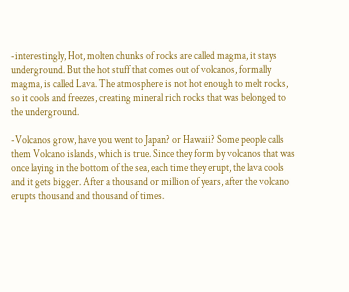-interestingly, Hot, molten chunks of rocks are called magma, it stays underground. But the hot stuff that comes out of volcanos, formally magma, is called Lava. The atmosphere is not hot enough to melt rocks, so it cools and freezes, creating mineral rich rocks that was belonged to the underground.

-Volcanos grow, have you went to Japan? or Hawaii? Some people calls them Volcano islands, which is true. Since they form by volcanos that was once laying in the bottom of the sea, each time they erupt, the lava cools and it gets bigger. After a thousand or million of years, after the volcano erupts thousand and thousand of times.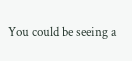You could be seeing a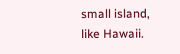small island, like Hawaii.